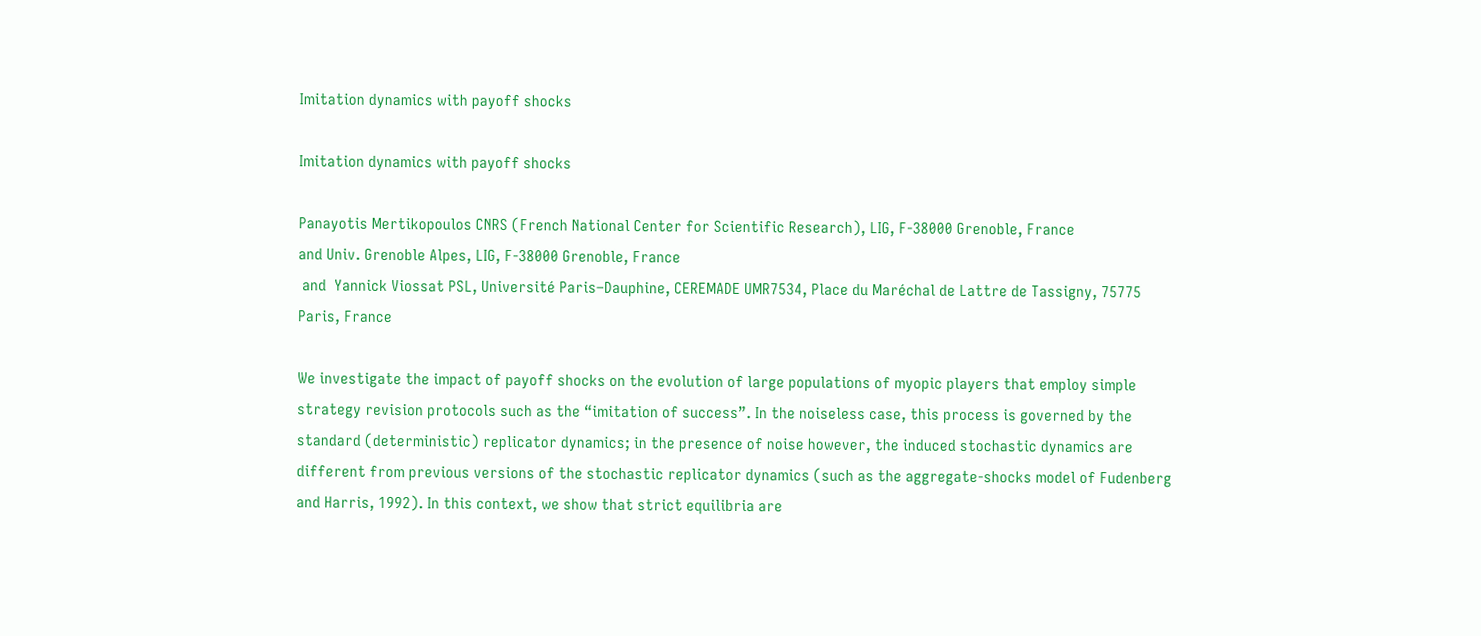Imitation dynamics with payoff shocks

Imitation dynamics with payoff shocks

Panayotis Mertikopoulos CNRS (French National Center for Scientific Research), LIG, F-38000 Grenoble, France
and Univ. Grenoble Alpes, LIG, F-38000 Grenoble, France
 and  Yannick Viossat PSL, Université Paris–Dauphine, CEREMADE UMR7534, Place du Maréchal de Lattre de Tassigny, 75775 Paris, France

We investigate the impact of payoff shocks on the evolution of large populations of myopic players that employ simple strategy revision protocols such as the “imitation of success”. In the noiseless case, this process is governed by the standard (deterministic) replicator dynamics; in the presence of noise however, the induced stochastic dynamics are different from previous versions of the stochastic replicator dynamics (such as the aggregate-shocks model of Fudenberg and Harris, 1992). In this context, we show that strict equilibria are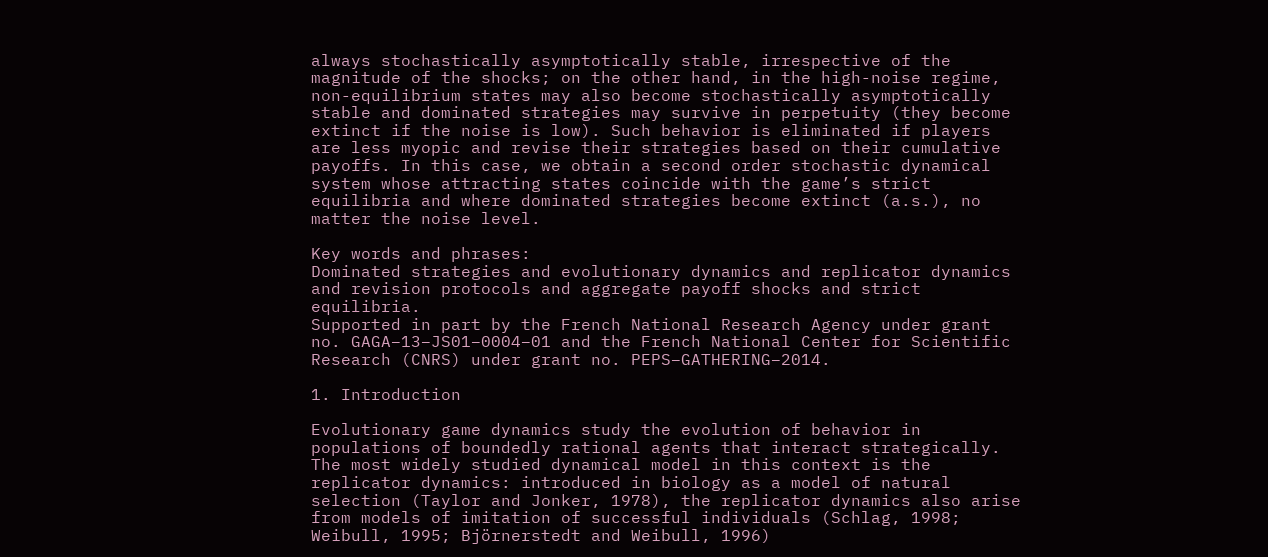always stochastically asymptotically stable, irrespective of the magnitude of the shocks; on the other hand, in the high-noise regime, non-equilibrium states may also become stochastically asymptotically stable and dominated strategies may survive in perpetuity (they become extinct if the noise is low). Such behavior is eliminated if players are less myopic and revise their strategies based on their cumulative payoffs. In this case, we obtain a second order stochastic dynamical system whose attracting states coincide with the game’s strict equilibria and where dominated strategies become extinct (a.s.), no matter the noise level.

Key words and phrases:
Dominated strategies and evolutionary dynamics and replicator dynamics and revision protocols and aggregate payoff shocks and strict equilibria.
Supported in part by the French National Research Agency under grant no. GAGA–13–JS01–0004–01 and the French National Center for Scientific Research (CNRS) under grant no. PEPS–GATHERING–2014.

1. Introduction

Evolutionary game dynamics study the evolution of behavior in populations of boundedly rational agents that interact strategically. The most widely studied dynamical model in this context is the replicator dynamics: introduced in biology as a model of natural selection (Taylor and Jonker, 1978), the replicator dynamics also arise from models of imitation of successful individuals (Schlag, 1998; Weibull, 1995; Björnerstedt and Weibull, 1996)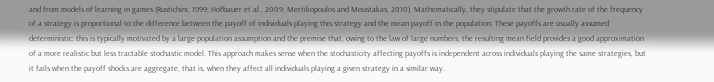and from models of learning in games (Rustichini, 1999; Hofbauer et al., 2009; Mertikopoulos and Moustakas, 2010). Mathematically, they stipulate that the growth rate of the frequency of a strategy is proportional to the difference between the payoff of individuals playing this strategy and the mean payoff in the population. These payoffs are usually assumed deterministic: this is typically motivated by a large population assumption and the premise that, owing to the law of large numbers, the resulting mean field provides a good approximation of a more realistic but less tractable stochastic model. This approach makes sense when the stochasticity affecting payoffs is independent across individuals playing the same strategies, but it fails when the payoff shocks are aggregate, that is, when they affect all individuals playing a given strategy in a similar way.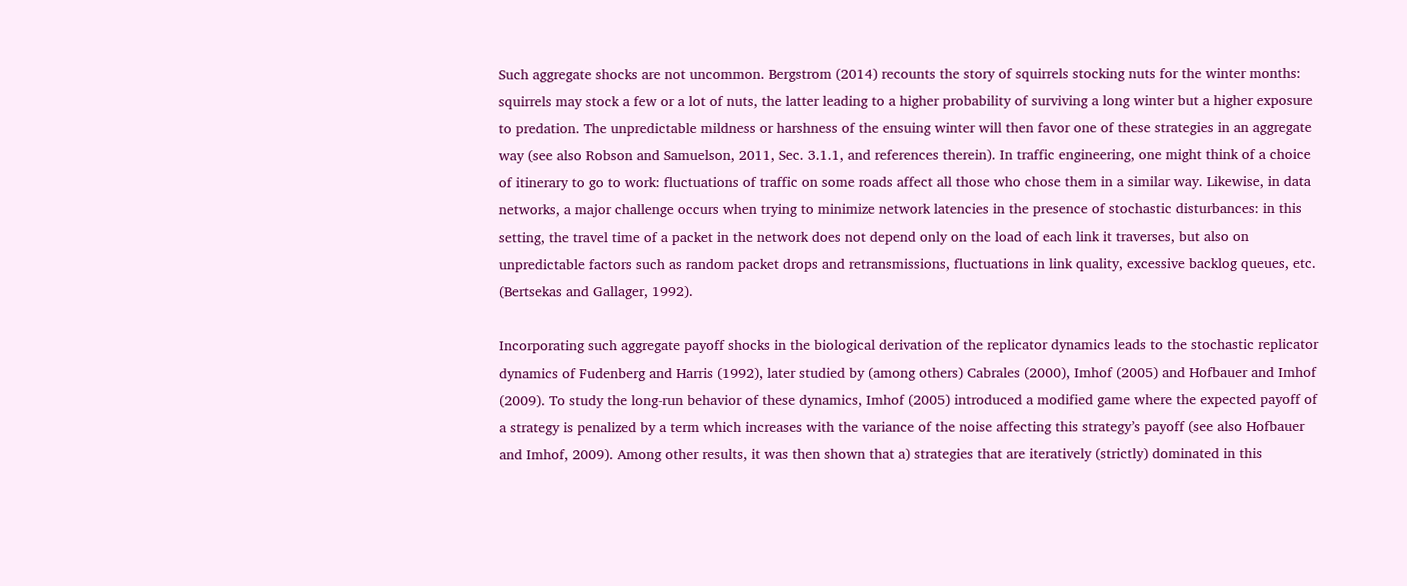Such aggregate shocks are not uncommon. Bergstrom (2014) recounts the story of squirrels stocking nuts for the winter months: squirrels may stock a few or a lot of nuts, the latter leading to a higher probability of surviving a long winter but a higher exposure to predation. The unpredictable mildness or harshness of the ensuing winter will then favor one of these strategies in an aggregate way (see also Robson and Samuelson, 2011, Sec. 3.1.1, and references therein). In traffic engineering, one might think of a choice of itinerary to go to work: fluctuations of traffic on some roads affect all those who chose them in a similar way. Likewise, in data networks, a major challenge occurs when trying to minimize network latencies in the presence of stochastic disturbances: in this setting, the travel time of a packet in the network does not depend only on the load of each link it traverses, but also on unpredictable factors such as random packet drops and retransmissions, fluctuations in link quality, excessive backlog queues, etc. (Bertsekas and Gallager, 1992).

Incorporating such aggregate payoff shocks in the biological derivation of the replicator dynamics leads to the stochastic replicator dynamics of Fudenberg and Harris (1992), later studied by (among others) Cabrales (2000), Imhof (2005) and Hofbauer and Imhof (2009). To study the long-run behavior of these dynamics, Imhof (2005) introduced a modified game where the expected payoff of a strategy is penalized by a term which increases with the variance of the noise affecting this strategy’s payoff (see also Hofbauer and Imhof, 2009). Among other results, it was then shown that a) strategies that are iteratively (strictly) dominated in this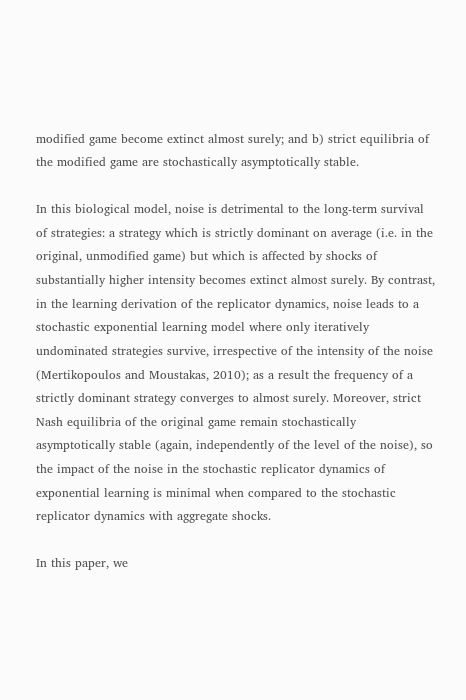modified game become extinct almost surely; and b) strict equilibria of the modified game are stochastically asymptotically stable.

In this biological model, noise is detrimental to the long-term survival of strategies: a strategy which is strictly dominant on average (i.e. in the original, unmodified game) but which is affected by shocks of substantially higher intensity becomes extinct almost surely. By contrast, in the learning derivation of the replicator dynamics, noise leads to a stochastic exponential learning model where only iteratively undominated strategies survive, irrespective of the intensity of the noise (Mertikopoulos and Moustakas, 2010); as a result the frequency of a strictly dominant strategy converges to almost surely. Moreover, strict Nash equilibria of the original game remain stochastically asymptotically stable (again, independently of the level of the noise), so the impact of the noise in the stochastic replicator dynamics of exponential learning is minimal when compared to the stochastic replicator dynamics with aggregate shocks.

In this paper, we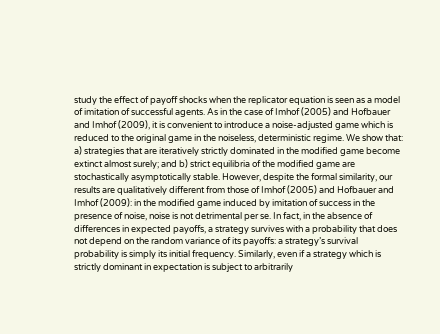study the effect of payoff shocks when the replicator equation is seen as a model of imitation of successful agents. As in the case of Imhof (2005) and Hofbauer and Imhof (2009), it is convenient to introduce a noise-adjusted game which is reduced to the original game in the noiseless, deterministic regime. We show that: a) strategies that are iteratively strictly dominated in the modified game become extinct almost surely; and b) strict equilibria of the modified game are stochastically asymptotically stable. However, despite the formal similarity, our results are qualitatively different from those of Imhof (2005) and Hofbauer and Imhof (2009): in the modified game induced by imitation of success in the presence of noise, noise is not detrimental per se. In fact, in the absence of differences in expected payoffs, a strategy survives with a probability that does not depend on the random variance of its payoffs: a strategy’s survival probability is simply its initial frequency. Similarly, even if a strategy which is strictly dominant in expectation is subject to arbitrarily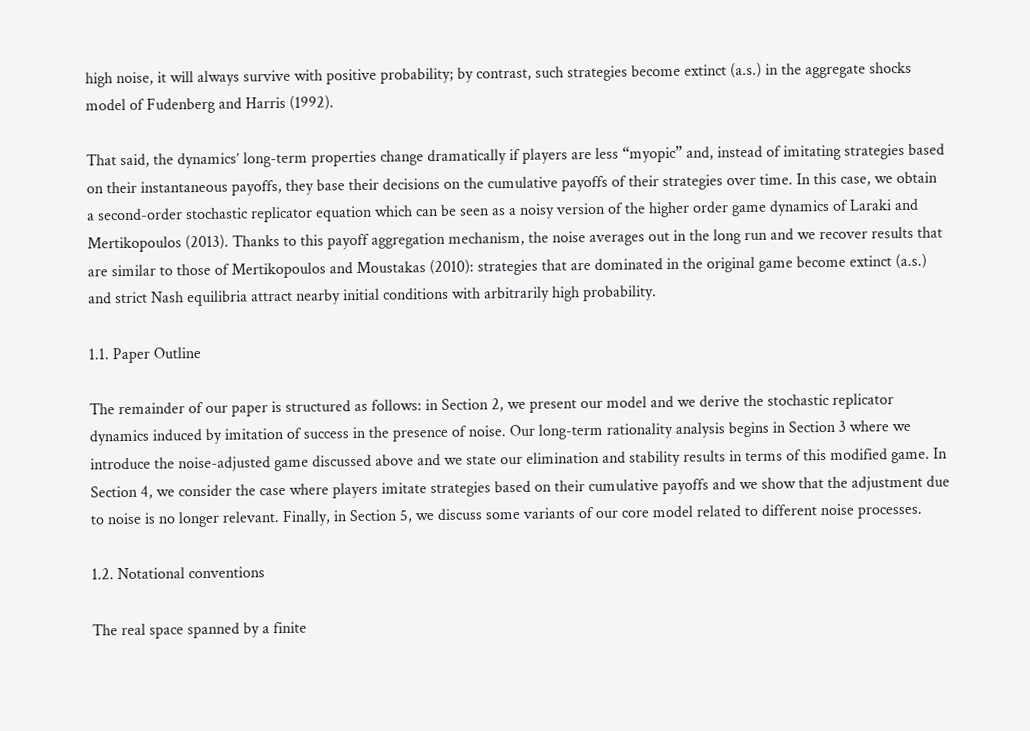high noise, it will always survive with positive probability; by contrast, such strategies become extinct (a.s.) in the aggregate shocks model of Fudenberg and Harris (1992).

That said, the dynamics’ long-term properties change dramatically if players are less “myopic” and, instead of imitating strategies based on their instantaneous payoffs, they base their decisions on the cumulative payoffs of their strategies over time. In this case, we obtain a second-order stochastic replicator equation which can be seen as a noisy version of the higher order game dynamics of Laraki and Mertikopoulos (2013). Thanks to this payoff aggregation mechanism, the noise averages out in the long run and we recover results that are similar to those of Mertikopoulos and Moustakas (2010): strategies that are dominated in the original game become extinct (a.s.) and strict Nash equilibria attract nearby initial conditions with arbitrarily high probability.

1.1. Paper Outline

The remainder of our paper is structured as follows: in Section 2, we present our model and we derive the stochastic replicator dynamics induced by imitation of success in the presence of noise. Our long-term rationality analysis begins in Section 3 where we introduce the noise-adjusted game discussed above and we state our elimination and stability results in terms of this modified game. In Section 4, we consider the case where players imitate strategies based on their cumulative payoffs and we show that the adjustment due to noise is no longer relevant. Finally, in Section 5, we discuss some variants of our core model related to different noise processes.

1.2. Notational conventions

The real space spanned by a finite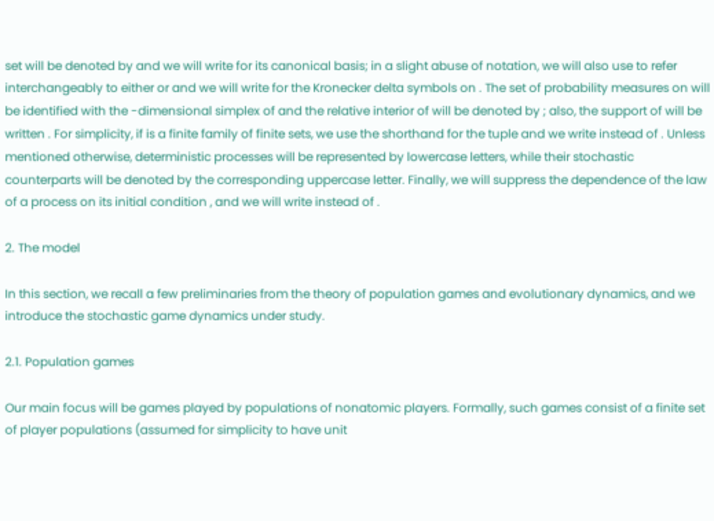set will be denoted by and we will write for its canonical basis; in a slight abuse of notation, we will also use to refer interchangeably to either or and we will write for the Kronecker delta symbols on . The set of probability measures on will be identified with the -dimensional simplex of and the relative interior of will be denoted by ; also, the support of will be written . For simplicity, if is a finite family of finite sets, we use the shorthand for the tuple and we write instead of . Unless mentioned otherwise, deterministic processes will be represented by lowercase letters, while their stochastic counterparts will be denoted by the corresponding uppercase letter. Finally, we will suppress the dependence of the law of a process on its initial condition , and we will write instead of .

2. The model

In this section, we recall a few preliminaries from the theory of population games and evolutionary dynamics, and we introduce the stochastic game dynamics under study.

2.1. Population games

Our main focus will be games played by populations of nonatomic players. Formally, such games consist of a finite set of player populations (assumed for simplicity to have unit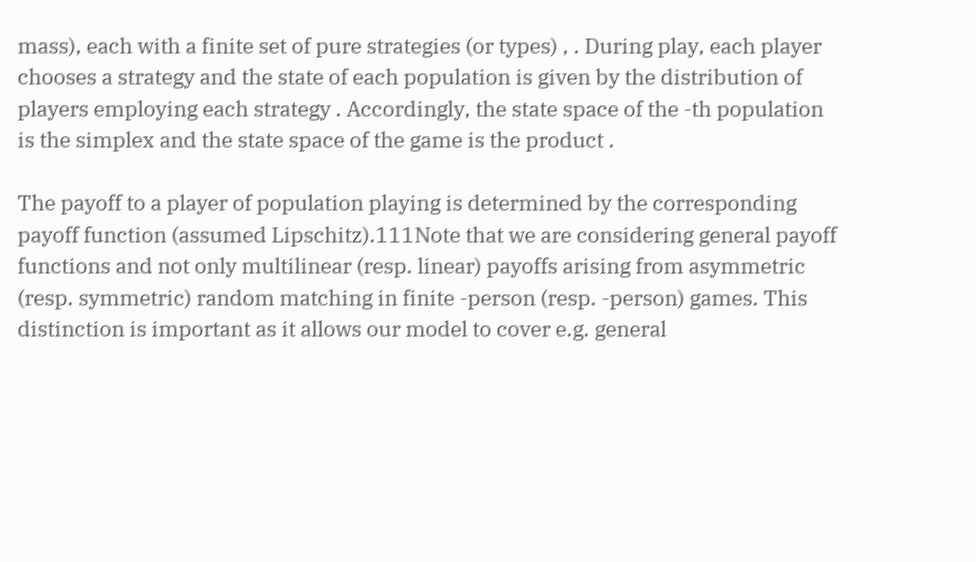mass), each with a finite set of pure strategies (or types) , . During play, each player chooses a strategy and the state of each population is given by the distribution of players employing each strategy . Accordingly, the state space of the -th population is the simplex and the state space of the game is the product .

The payoff to a player of population playing is determined by the corresponding payoff function (assumed Lipschitz).111Note that we are considering general payoff functions and not only multilinear (resp. linear) payoffs arising from asymmetric (resp. symmetric) random matching in finite -person (resp. -person) games. This distinction is important as it allows our model to cover e.g. general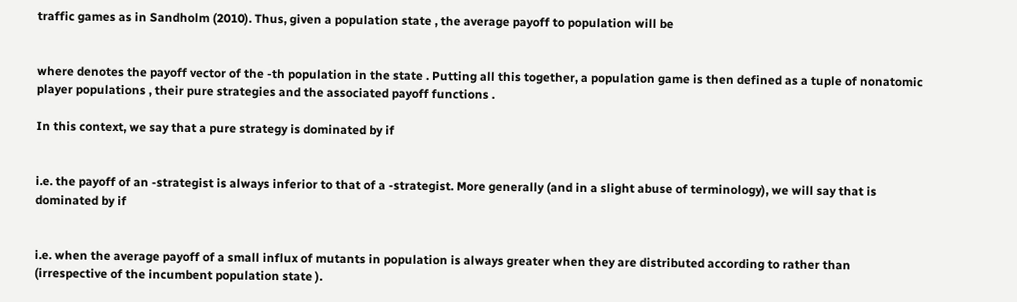traffic games as in Sandholm (2010). Thus, given a population state , the average payoff to population will be


where denotes the payoff vector of the -th population in the state . Putting all this together, a population game is then defined as a tuple of nonatomic player populations , their pure strategies and the associated payoff functions .

In this context, we say that a pure strategy is dominated by if


i.e. the payoff of an -strategist is always inferior to that of a -strategist. More generally (and in a slight abuse of terminology), we will say that is dominated by if


i.e. when the average payoff of a small influx of mutants in population is always greater when they are distributed according to rather than (irrespective of the incumbent population state ).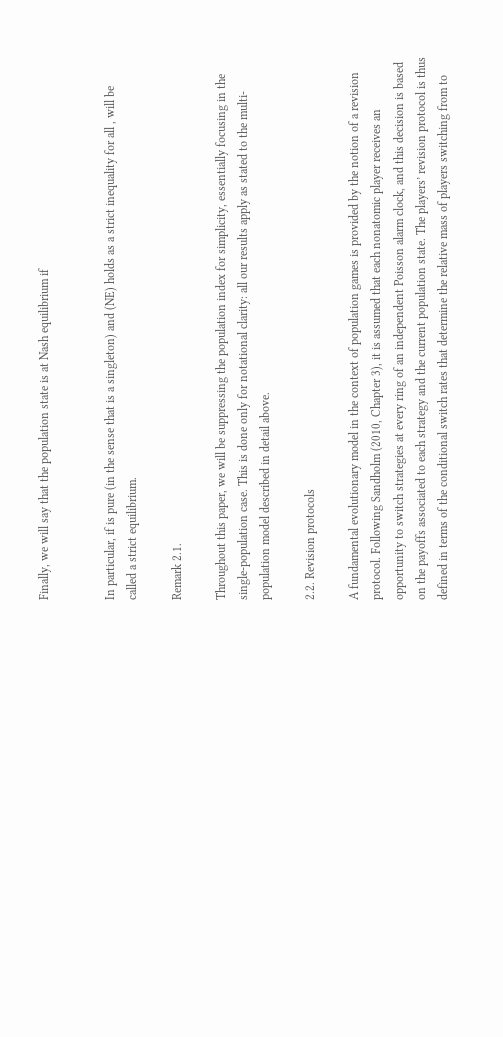Finally, we will say that the population state is at Nash equilibrium if


In particular, if is pure (in the sense that is a singleton) and (NE) holds as a strict inequality for all , will be called a strict equilibrium.

Remark 2.1.

Throughout this paper, we will be suppressing the population index for simplicity, essentially focusing in the single-population case. This is done only for notational clarity: all our results apply as stated to the multi-population model described in detail above.

2.2. Revision protocols

A fundamental evolutionary model in the context of population games is provided by the notion of a revision protocol. Following Sandholm (2010, Chapter 3), it is assumed that each nonatomic player receives an opportunity to switch strategies at every ring of an independent Poisson alarm clock, and this decision is based on the payoffs associated to each strategy and the current population state. The players’ revision protocol is thus defined in terms of the conditional switch rates that determine the relative mass of players switching from to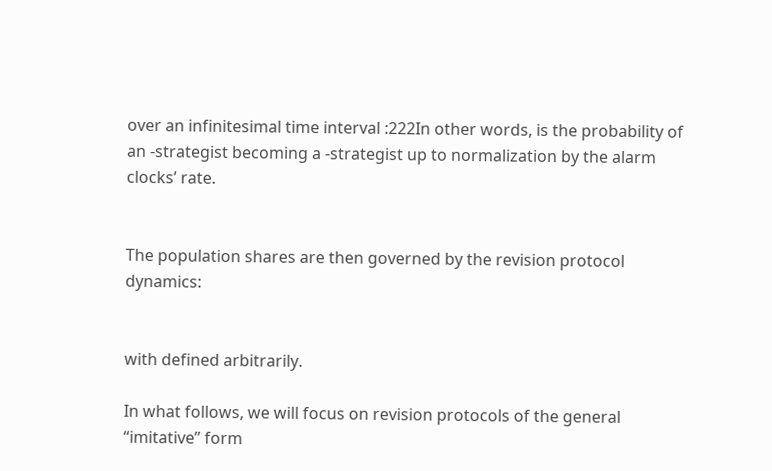over an infinitesimal time interval :222In other words, is the probability of an -strategist becoming a -strategist up to normalization by the alarm clocks’ rate.


The population shares are then governed by the revision protocol dynamics:


with defined arbitrarily.

In what follows, we will focus on revision protocols of the general “imitative” form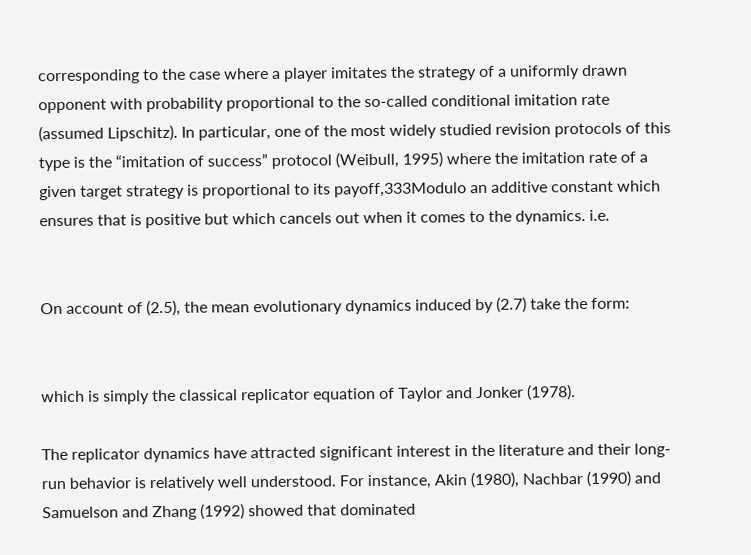corresponding to the case where a player imitates the strategy of a uniformly drawn opponent with probability proportional to the so-called conditional imitation rate (assumed Lipschitz). In particular, one of the most widely studied revision protocols of this type is the “imitation of success” protocol (Weibull, 1995) where the imitation rate of a given target strategy is proportional to its payoff,333Modulo an additive constant which ensures that is positive but which cancels out when it comes to the dynamics. i.e.


On account of (2.5), the mean evolutionary dynamics induced by (2.7) take the form:


which is simply the classical replicator equation of Taylor and Jonker (1978).

The replicator dynamics have attracted significant interest in the literature and their long-run behavior is relatively well understood. For instance, Akin (1980), Nachbar (1990) and Samuelson and Zhang (1992) showed that dominated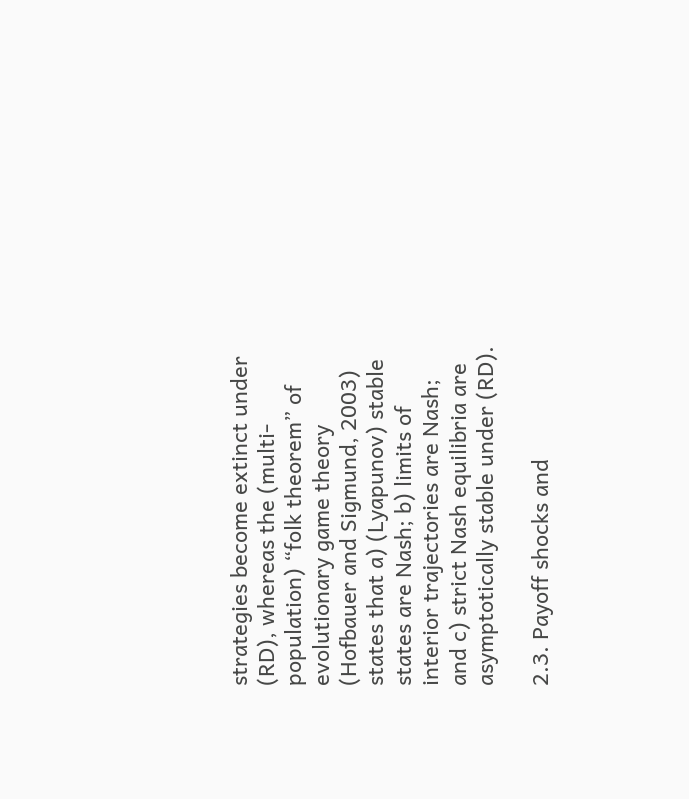strategies become extinct under (RD), whereas the (multi-population) “folk theorem” of evolutionary game theory (Hofbauer and Sigmund, 2003) states that a) (Lyapunov) stable states are Nash; b) limits of interior trajectories are Nash; and c) strict Nash equilibria are asymptotically stable under (RD).

2.3. Payoff shocks and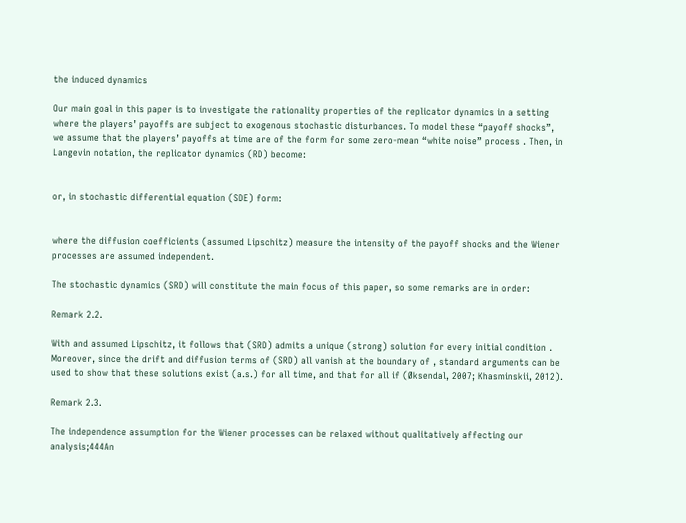the induced dynamics

Our main goal in this paper is to investigate the rationality properties of the replicator dynamics in a setting where the players’ payoffs are subject to exogenous stochastic disturbances. To model these “payoff shocks”, we assume that the players’ payoffs at time are of the form for some zero-mean “white noise” process . Then, in Langevin notation, the replicator dynamics (RD) become:


or, in stochastic differential equation (SDE) form:


where the diffusion coefficients (assumed Lipschitz) measure the intensity of the payoff shocks and the Wiener processes are assumed independent.

The stochastic dynamics (SRD) will constitute the main focus of this paper, so some remarks are in order:

Remark 2.2.

With and assumed Lipschitz, it follows that (SRD) admits a unique (strong) solution for every initial condition . Moreover, since the drift and diffusion terms of (SRD) all vanish at the boundary of , standard arguments can be used to show that these solutions exist (a.s.) for all time, and that for all if (Øksendal, 2007; Khasminskii, 2012).

Remark 2.3.

The independence assumption for the Wiener processes can be relaxed without qualitatively affecting our analysis;444An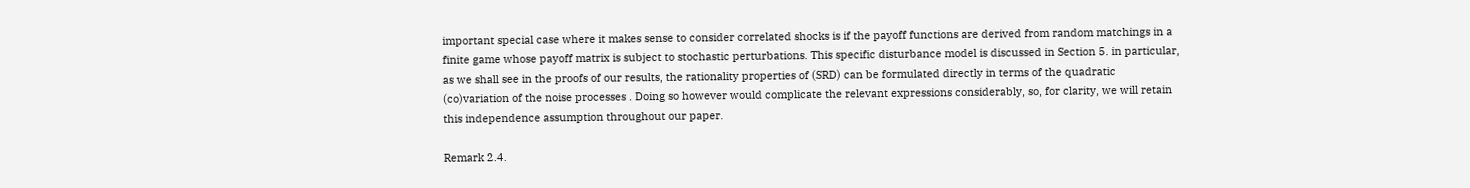important special case where it makes sense to consider correlated shocks is if the payoff functions are derived from random matchings in a finite game whose payoff matrix is subject to stochastic perturbations. This specific disturbance model is discussed in Section 5. in particular, as we shall see in the proofs of our results, the rationality properties of (SRD) can be formulated directly in terms of the quadratic (co)variation of the noise processes . Doing so however would complicate the relevant expressions considerably, so, for clarity, we will retain this independence assumption throughout our paper.

Remark 2.4.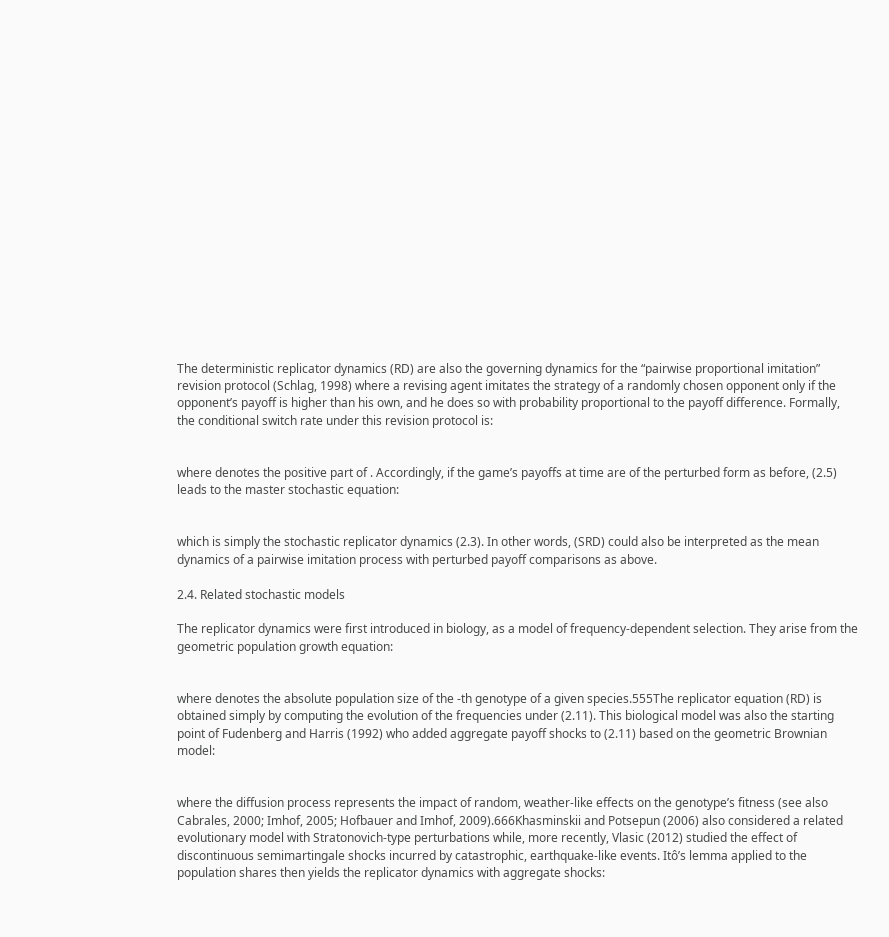The deterministic replicator dynamics (RD) are also the governing dynamics for the “pairwise proportional imitation” revision protocol (Schlag, 1998) where a revising agent imitates the strategy of a randomly chosen opponent only if the opponent’s payoff is higher than his own, and he does so with probability proportional to the payoff difference. Formally, the conditional switch rate under this revision protocol is:


where denotes the positive part of . Accordingly, if the game’s payoffs at time are of the perturbed form as before, (2.5) leads to the master stochastic equation:


which is simply the stochastic replicator dynamics (2.3). In other words, (SRD) could also be interpreted as the mean dynamics of a pairwise imitation process with perturbed payoff comparisons as above.

2.4. Related stochastic models

The replicator dynamics were first introduced in biology, as a model of frequency-dependent selection. They arise from the geometric population growth equation:


where denotes the absolute population size of the -th genotype of a given species.555The replicator equation (RD) is obtained simply by computing the evolution of the frequencies under (2.11). This biological model was also the starting point of Fudenberg and Harris (1992) who added aggregate payoff shocks to (2.11) based on the geometric Brownian model:


where the diffusion process represents the impact of random, weather-like effects on the genotype’s fitness (see also Cabrales, 2000; Imhof, 2005; Hofbauer and Imhof, 2009).666Khasminskii and Potsepun (2006) also considered a related evolutionary model with Stratonovich-type perturbations while, more recently, Vlasic (2012) studied the effect of discontinuous semimartingale shocks incurred by catastrophic, earthquake-like events. Itô’s lemma applied to the population shares then yields the replicator dynamics with aggregate shocks: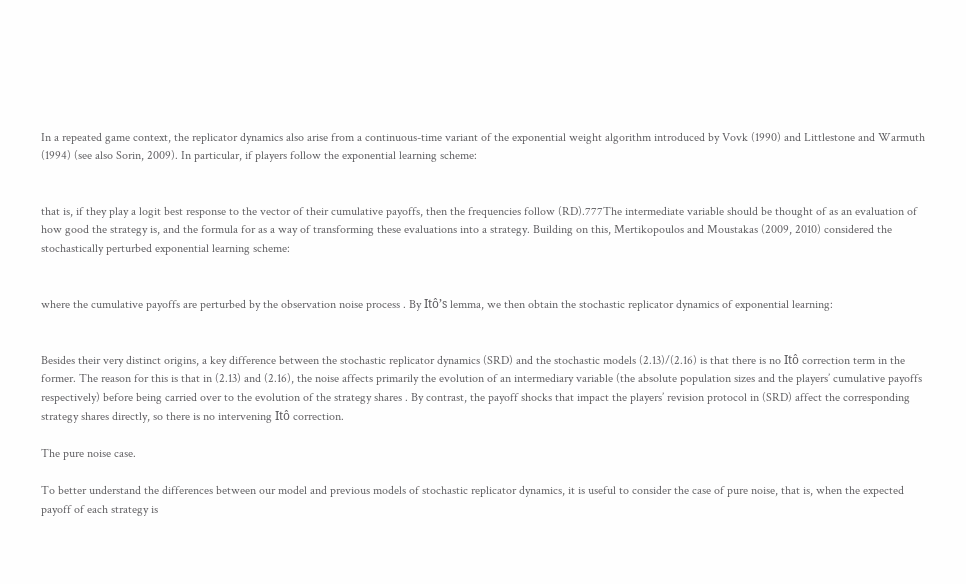In a repeated game context, the replicator dynamics also arise from a continuous-time variant of the exponential weight algorithm introduced by Vovk (1990) and Littlestone and Warmuth (1994) (see also Sorin, 2009). In particular, if players follow the exponential learning scheme:


that is, if they play a logit best response to the vector of their cumulative payoffs, then the frequencies follow (RD).777The intermediate variable should be thought of as an evaluation of how good the strategy is, and the formula for as a way of transforming these evaluations into a strategy. Building on this, Mertikopoulos and Moustakas (2009, 2010) considered the stochastically perturbed exponential learning scheme:


where the cumulative payoffs are perturbed by the observation noise process . By Itô’s lemma, we then obtain the stochastic replicator dynamics of exponential learning:


Besides their very distinct origins, a key difference between the stochastic replicator dynamics (SRD) and the stochastic models (2.13)/(2.16) is that there is no Itô correction term in the former. The reason for this is that in (2.13) and (2.16), the noise affects primarily the evolution of an intermediary variable (the absolute population sizes and the players’ cumulative payoffs respectively) before being carried over to the evolution of the strategy shares . By contrast, the payoff shocks that impact the players’ revision protocol in (SRD) affect the corresponding strategy shares directly, so there is no intervening Itô correction.

The pure noise case.

To better understand the differences between our model and previous models of stochastic replicator dynamics, it is useful to consider the case of pure noise, that is, when the expected payoff of each strategy is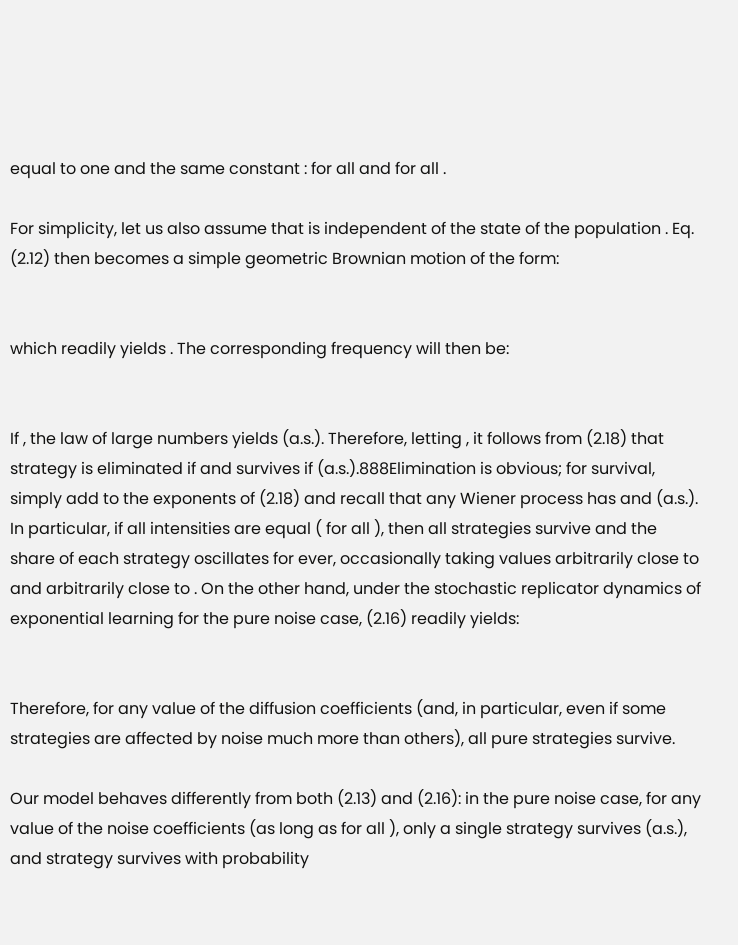equal to one and the same constant : for all and for all .

For simplicity, let us also assume that is independent of the state of the population . Eq. (2.12) then becomes a simple geometric Brownian motion of the form:


which readily yields . The corresponding frequency will then be:


If , the law of large numbers yields (a.s.). Therefore, letting , it follows from (2.18) that strategy is eliminated if and survives if (a.s.).888Elimination is obvious; for survival, simply add to the exponents of (2.18) and recall that any Wiener process has and (a.s.). In particular, if all intensities are equal ( for all ), then all strategies survive and the share of each strategy oscillates for ever, occasionally taking values arbitrarily close to and arbitrarily close to . On the other hand, under the stochastic replicator dynamics of exponential learning for the pure noise case, (2.16) readily yields:


Therefore, for any value of the diffusion coefficients (and, in particular, even if some strategies are affected by noise much more than others), all pure strategies survive.

Our model behaves differently from both (2.13) and (2.16): in the pure noise case, for any value of the noise coefficients (as long as for all ), only a single strategy survives (a.s.), and strategy survives with probability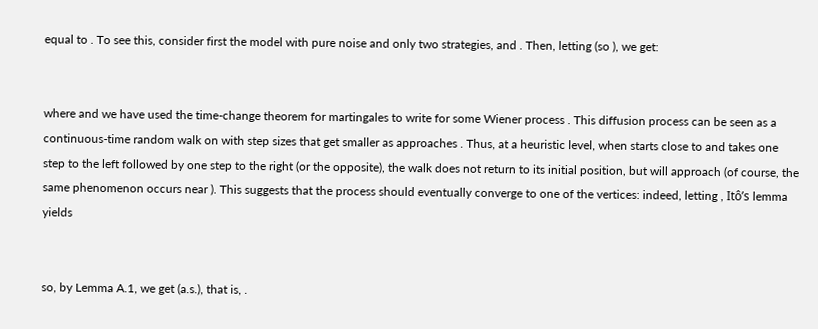equal to . To see this, consider first the model with pure noise and only two strategies, and . Then, letting (so ), we get:


where and we have used the time-change theorem for martingales to write for some Wiener process . This diffusion process can be seen as a continuous-time random walk on with step sizes that get smaller as approaches . Thus, at a heuristic level, when starts close to and takes one step to the left followed by one step to the right (or the opposite), the walk does not return to its initial position, but will approach (of course, the same phenomenon occurs near ). This suggests that the process should eventually converge to one of the vertices: indeed, letting , Itô’s lemma yields


so, by Lemma A.1, we get (a.s.), that is, .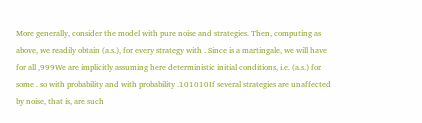More generally, consider the model with pure noise and strategies. Then, computing as above, we readily obtain (a.s.), for every strategy with . Since is a martingale, we will have for all ,999We are implicitly assuming here deterministic initial conditions, i.e. (a.s.) for some . so with probability and with probability .101010If several strategies are unaffected by noise, that is, are such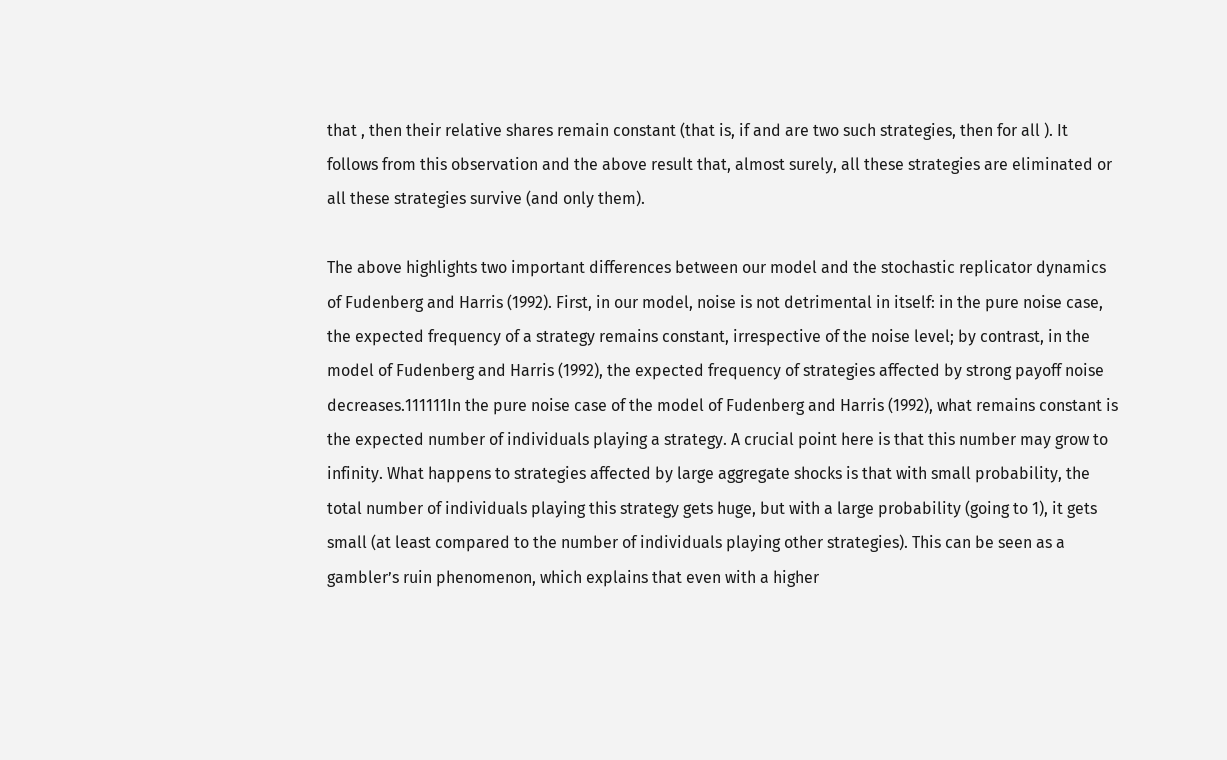that , then their relative shares remain constant (that is, if and are two such strategies, then for all ). It follows from this observation and the above result that, almost surely, all these strategies are eliminated or all these strategies survive (and only them).

The above highlights two important differences between our model and the stochastic replicator dynamics of Fudenberg and Harris (1992). First, in our model, noise is not detrimental in itself: in the pure noise case, the expected frequency of a strategy remains constant, irrespective of the noise level; by contrast, in the model of Fudenberg and Harris (1992), the expected frequency of strategies affected by strong payoff noise decreases.111111In the pure noise case of the model of Fudenberg and Harris (1992), what remains constant is the expected number of individuals playing a strategy. A crucial point here is that this number may grow to infinity. What happens to strategies affected by large aggregate shocks is that with small probability, the total number of individuals playing this strategy gets huge, but with a large probability (going to 1), it gets small (at least compared to the number of individuals playing other strategies). This can be seen as a gambler’s ruin phenomenon, which explains that even with a higher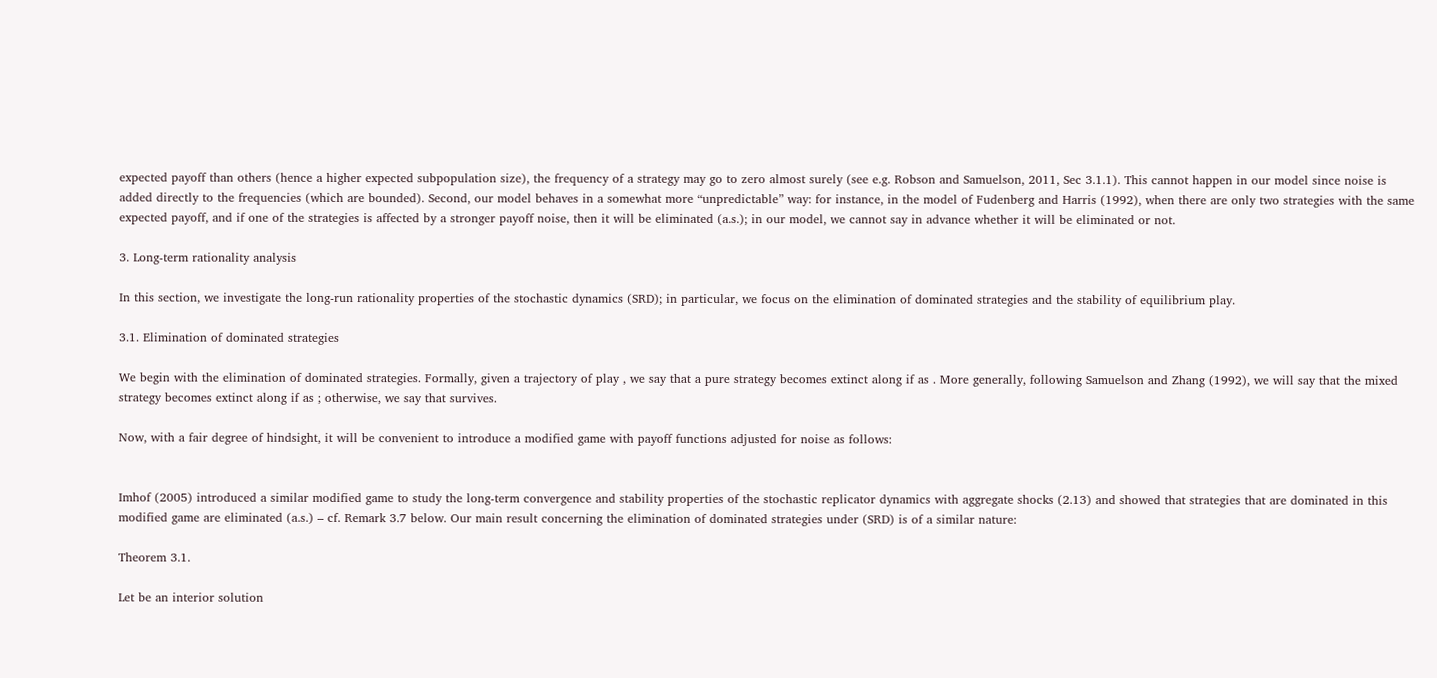expected payoff than others (hence a higher expected subpopulation size), the frequency of a strategy may go to zero almost surely (see e.g. Robson and Samuelson, 2011, Sec 3.1.1). This cannot happen in our model since noise is added directly to the frequencies (which are bounded). Second, our model behaves in a somewhat more “unpredictable” way: for instance, in the model of Fudenberg and Harris (1992), when there are only two strategies with the same expected payoff, and if one of the strategies is affected by a stronger payoff noise, then it will be eliminated (a.s.); in our model, we cannot say in advance whether it will be eliminated or not.

3. Long-term rationality analysis

In this section, we investigate the long-run rationality properties of the stochastic dynamics (SRD); in particular, we focus on the elimination of dominated strategies and the stability of equilibrium play.

3.1. Elimination of dominated strategies

We begin with the elimination of dominated strategies. Formally, given a trajectory of play , we say that a pure strategy becomes extinct along if as . More generally, following Samuelson and Zhang (1992), we will say that the mixed strategy becomes extinct along if as ; otherwise, we say that survives.

Now, with a fair degree of hindsight, it will be convenient to introduce a modified game with payoff functions adjusted for noise as follows:


Imhof (2005) introduced a similar modified game to study the long-term convergence and stability properties of the stochastic replicator dynamics with aggregate shocks (2.13) and showed that strategies that are dominated in this modified game are eliminated (a.s.) – cf. Remark 3.7 below. Our main result concerning the elimination of dominated strategies under (SRD) is of a similar nature:

Theorem 3.1.

Let be an interior solution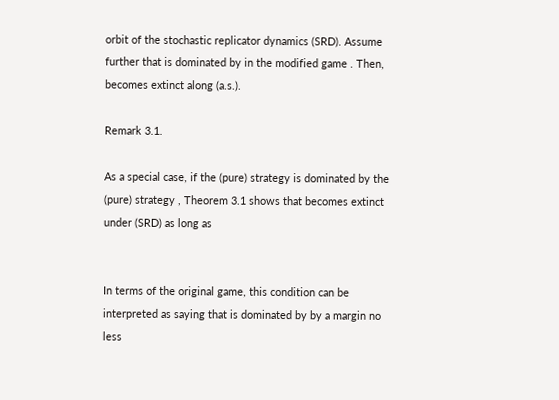orbit of the stochastic replicator dynamics (SRD). Assume further that is dominated by in the modified game . Then, becomes extinct along (a.s.).

Remark 3.1.

As a special case, if the (pure) strategy is dominated by the (pure) strategy , Theorem 3.1 shows that becomes extinct under (SRD) as long as


In terms of the original game, this condition can be interpreted as saying that is dominated by by a margin no less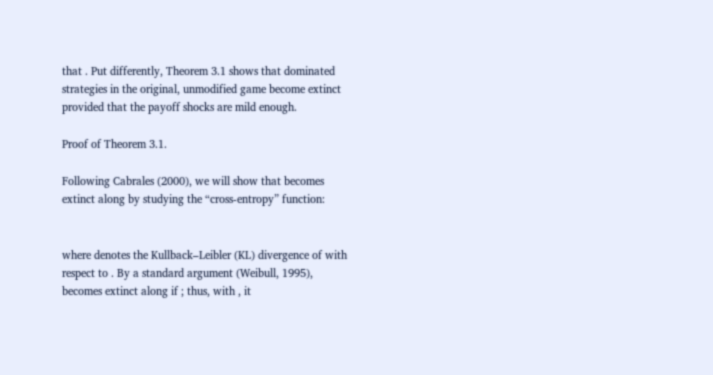that . Put differently, Theorem 3.1 shows that dominated strategies in the original, unmodified game become extinct provided that the payoff shocks are mild enough.

Proof of Theorem 3.1.

Following Cabrales (2000), we will show that becomes extinct along by studying the “cross-entropy” function:


where denotes the Kullback–Leibler (KL) divergence of with respect to . By a standard argument (Weibull, 1995), becomes extinct along if ; thus, with , it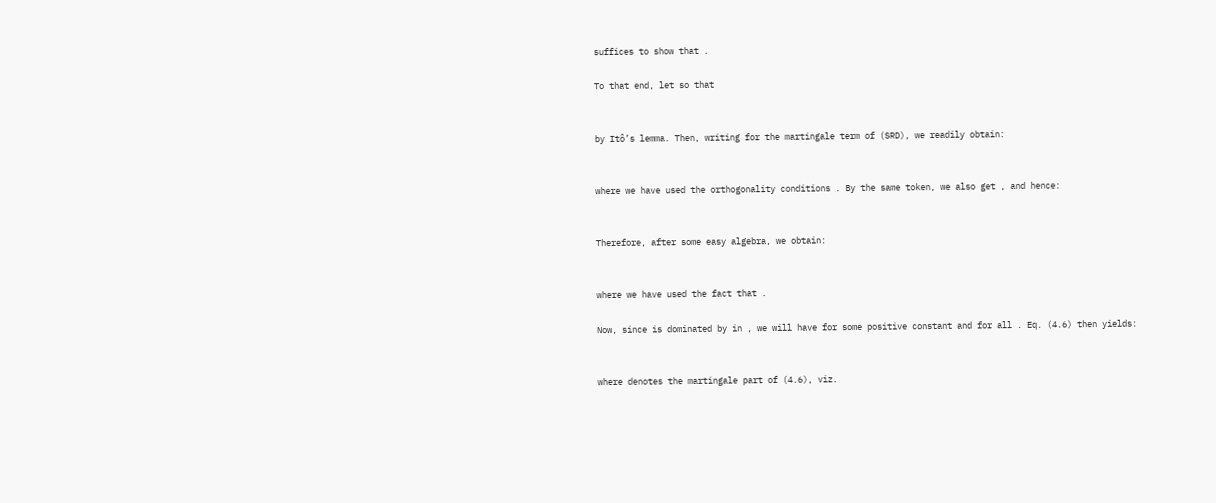suffices to show that .

To that end, let so that


by Itô’s lemma. Then, writing for the martingale term of (SRD), we readily obtain:


where we have used the orthogonality conditions . By the same token, we also get , and hence:


Therefore, after some easy algebra, we obtain:


where we have used the fact that .

Now, since is dominated by in , we will have for some positive constant and for all . Eq. (4.6) then yields:


where denotes the martingale part of (4.6), viz.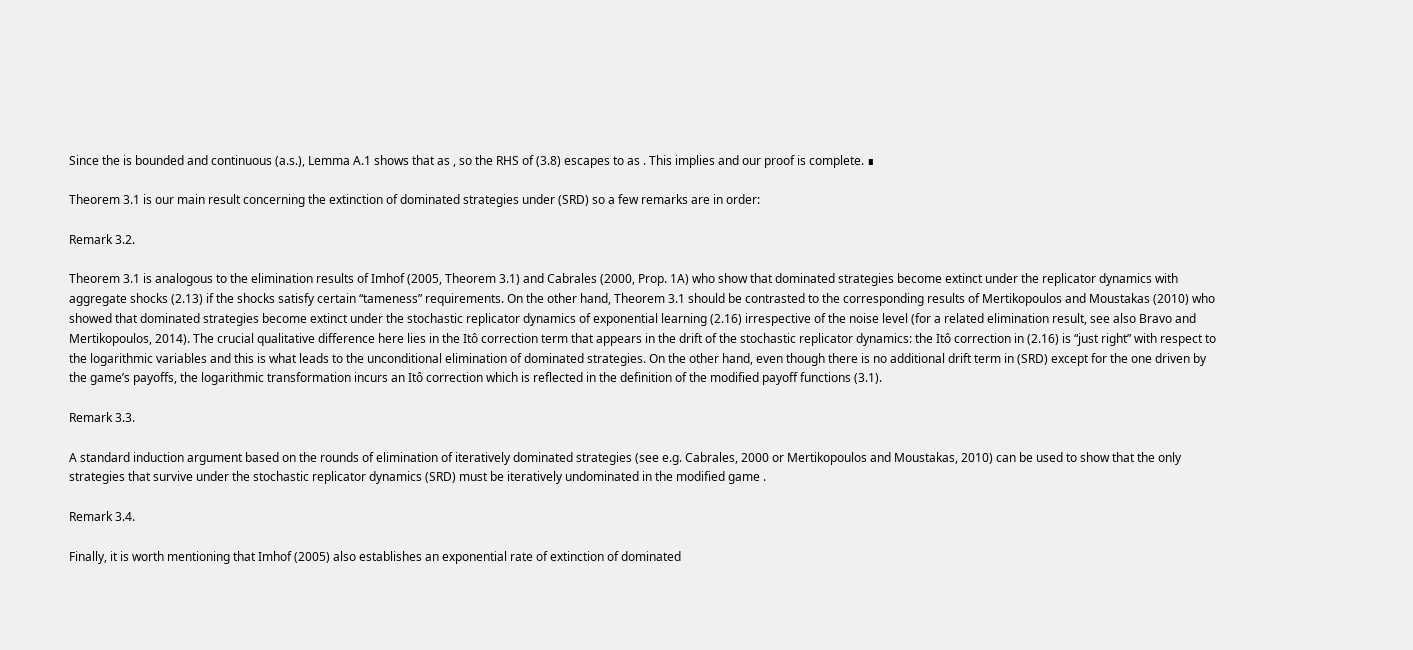Since the is bounded and continuous (a.s.), Lemma A.1 shows that as , so the RHS of (3.8) escapes to as . This implies and our proof is complete. ∎

Theorem 3.1 is our main result concerning the extinction of dominated strategies under (SRD) so a few remarks are in order:

Remark 3.2.

Theorem 3.1 is analogous to the elimination results of Imhof (2005, Theorem 3.1) and Cabrales (2000, Prop. 1A) who show that dominated strategies become extinct under the replicator dynamics with aggregate shocks (2.13) if the shocks satisfy certain “tameness” requirements. On the other hand, Theorem 3.1 should be contrasted to the corresponding results of Mertikopoulos and Moustakas (2010) who showed that dominated strategies become extinct under the stochastic replicator dynamics of exponential learning (2.16) irrespective of the noise level (for a related elimination result, see also Bravo and Mertikopoulos, 2014). The crucial qualitative difference here lies in the Itô correction term that appears in the drift of the stochastic replicator dynamics: the Itô correction in (2.16) is “just right” with respect to the logarithmic variables and this is what leads to the unconditional elimination of dominated strategies. On the other hand, even though there is no additional drift term in (SRD) except for the one driven by the game’s payoffs, the logarithmic transformation incurs an Itô correction which is reflected in the definition of the modified payoff functions (3.1).

Remark 3.3.

A standard induction argument based on the rounds of elimination of iteratively dominated strategies (see e.g. Cabrales, 2000 or Mertikopoulos and Moustakas, 2010) can be used to show that the only strategies that survive under the stochastic replicator dynamics (SRD) must be iteratively undominated in the modified game .

Remark 3.4.

Finally, it is worth mentioning that Imhof (2005) also establishes an exponential rate of extinction of dominated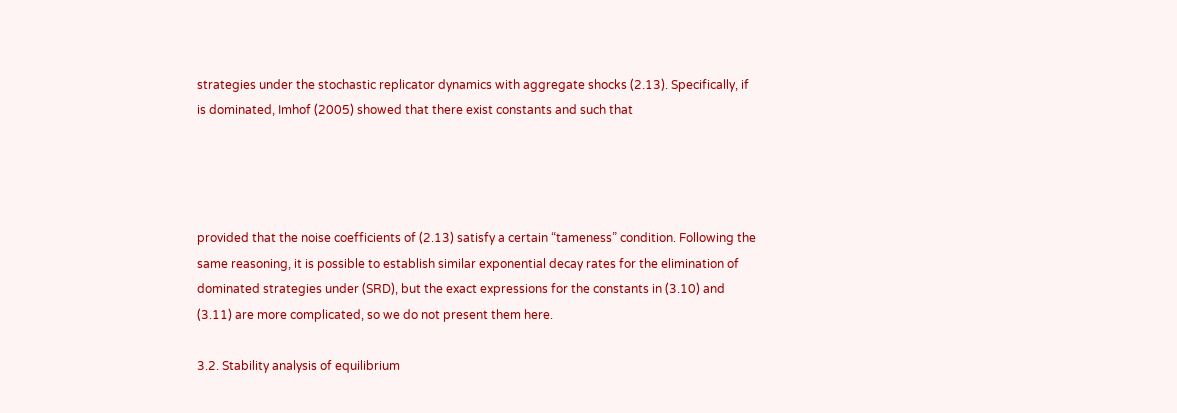strategies under the stochastic replicator dynamics with aggregate shocks (2.13). Specifically, if is dominated, Imhof (2005) showed that there exist constants and such that




provided that the noise coefficients of (2.13) satisfy a certain “tameness” condition. Following the same reasoning, it is possible to establish similar exponential decay rates for the elimination of dominated strategies under (SRD), but the exact expressions for the constants in (3.10) and (3.11) are more complicated, so we do not present them here.

3.2. Stability analysis of equilibrium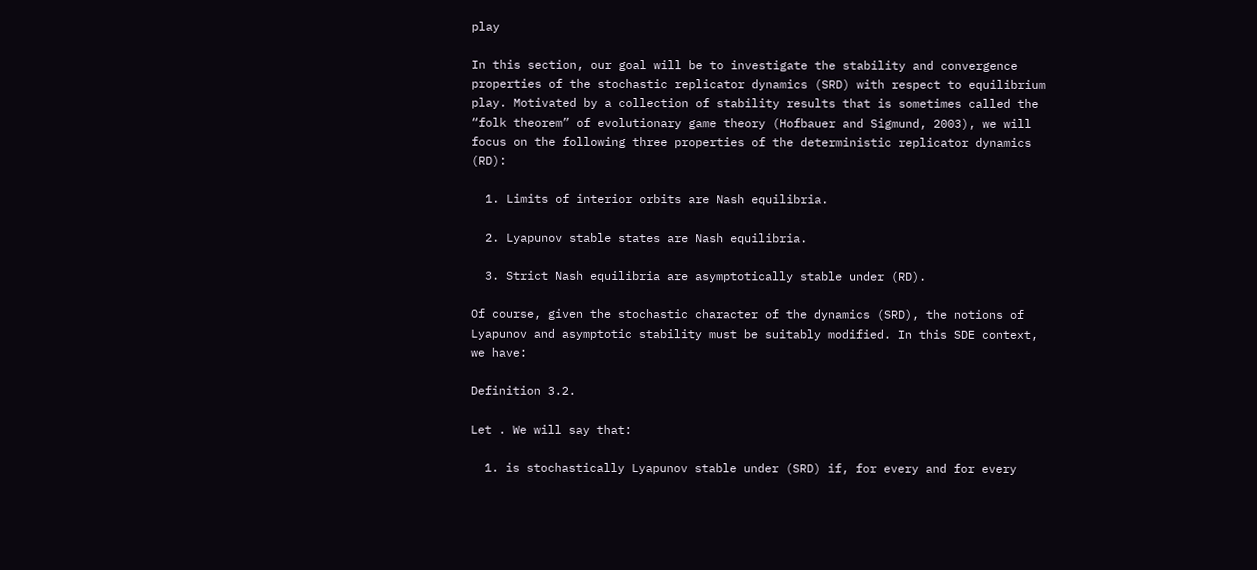play

In this section, our goal will be to investigate the stability and convergence properties of the stochastic replicator dynamics (SRD) with respect to equilibrium play. Motivated by a collection of stability results that is sometimes called the “folk theorem” of evolutionary game theory (Hofbauer and Sigmund, 2003), we will focus on the following three properties of the deterministic replicator dynamics (RD):

  1. Limits of interior orbits are Nash equilibria.

  2. Lyapunov stable states are Nash equilibria.

  3. Strict Nash equilibria are asymptotically stable under (RD).

Of course, given the stochastic character of the dynamics (SRD), the notions of Lyapunov and asymptotic stability must be suitably modified. In this SDE context, we have:

Definition 3.2.

Let . We will say that:

  1. is stochastically Lyapunov stable under (SRD) if, for every and for every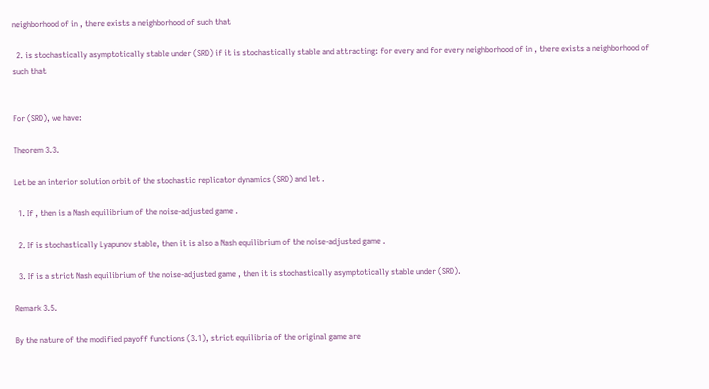neighborhood of in , there exists a neighborhood of such that

  2. is stochastically asymptotically stable under (SRD) if it is stochastically stable and attracting: for every and for every neighborhood of in , there exists a neighborhood of such that


For (SRD), we have:

Theorem 3.3.

Let be an interior solution orbit of the stochastic replicator dynamics (SRD) and let .

  1. If , then is a Nash equilibrium of the noise-adjusted game .

  2. If is stochastically Lyapunov stable, then it is also a Nash equilibrium of the noise-adjusted game .

  3. If is a strict Nash equilibrium of the noise-adjusted game , then it is stochastically asymptotically stable under (SRD).

Remark 3.5.

By the nature of the modified payoff functions (3.1), strict equilibria of the original game are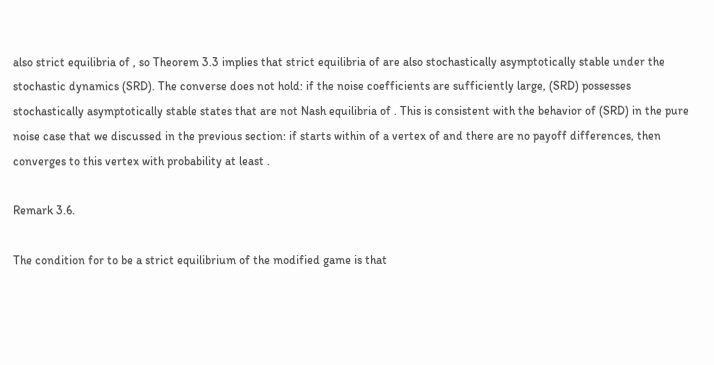also strict equilibria of , so Theorem 3.3 implies that strict equilibria of are also stochastically asymptotically stable under the stochastic dynamics (SRD). The converse does not hold: if the noise coefficients are sufficiently large, (SRD) possesses stochastically asymptotically stable states that are not Nash equilibria of . This is consistent with the behavior of (SRD) in the pure noise case that we discussed in the previous section: if starts within of a vertex of and there are no payoff differences, then converges to this vertex with probability at least .

Remark 3.6.

The condition for to be a strict equilibrium of the modified game is that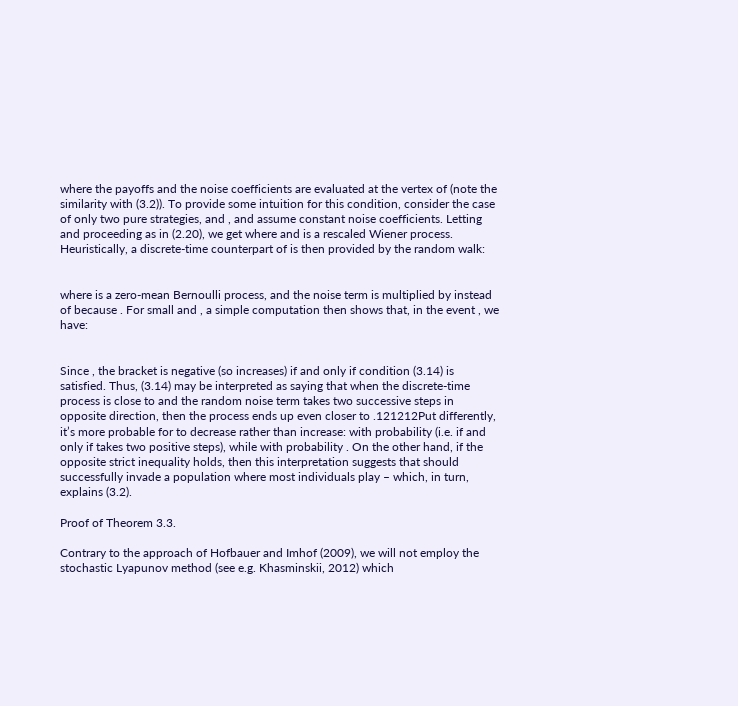where the payoffs and the noise coefficients are evaluated at the vertex of (note the similarity with (3.2)). To provide some intuition for this condition, consider the case of only two pure strategies, and , and assume constant noise coefficients. Letting and proceeding as in (2.20), we get where and is a rescaled Wiener process. Heuristically, a discrete-time counterpart of is then provided by the random walk:


where is a zero-mean Bernoulli process, and the noise term is multiplied by instead of because . For small and , a simple computation then shows that, in the event , we have:


Since , the bracket is negative (so increases) if and only if condition (3.14) is satisfied. Thus, (3.14) may be interpreted as saying that when the discrete-time process is close to and the random noise term takes two successive steps in opposite direction, then the process ends up even closer to .121212Put differently, it’s more probable for to decrease rather than increase: with probability (i.e. if and only if takes two positive steps), while with probability . On the other hand, if the opposite strict inequality holds, then this interpretation suggests that should successfully invade a population where most individuals play – which, in turn, explains (3.2).

Proof of Theorem 3.3.

Contrary to the approach of Hofbauer and Imhof (2009), we will not employ the stochastic Lyapunov method (see e.g. Khasminskii, 2012) which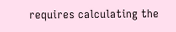requires calculating the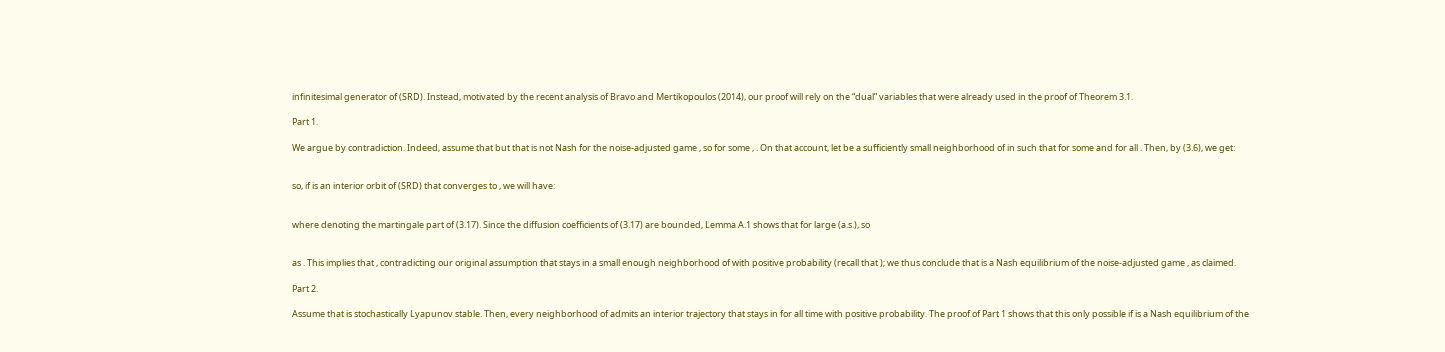infinitesimal generator of (SRD). Instead, motivated by the recent analysis of Bravo and Mertikopoulos (2014), our proof will rely on the “dual” variables that were already used in the proof of Theorem 3.1.

Part 1.

We argue by contradiction. Indeed, assume that but that is not Nash for the noise-adjusted game , so for some , . On that account, let be a sufficiently small neighborhood of in such that for some and for all . Then, by (3.6), we get:


so, if is an interior orbit of (SRD) that converges to , we will have:


where denoting the martingale part of (3.17). Since the diffusion coefficients of (3.17) are bounded, Lemma A.1 shows that for large (a.s.), so


as . This implies that , contradicting our original assumption that stays in a small enough neighborhood of with positive probability (recall that ); we thus conclude that is a Nash equilibrium of the noise-adjusted game , as claimed.

Part 2.

Assume that is stochastically Lyapunov stable. Then, every neighborhood of admits an interior trajectory that stays in for all time with positive probability. The proof of Part 1 shows that this only possible if is a Nash equilibrium of the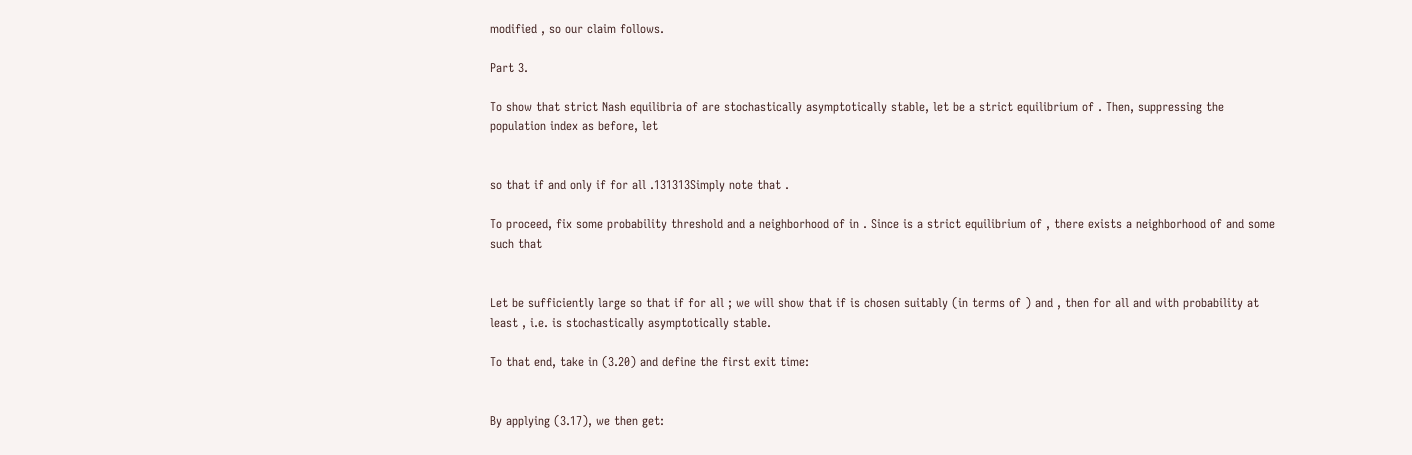modified , so our claim follows.

Part 3.

To show that strict Nash equilibria of are stochastically asymptotically stable, let be a strict equilibrium of . Then, suppressing the population index as before, let


so that if and only if for all .131313Simply note that .

To proceed, fix some probability threshold and a neighborhood of in . Since is a strict equilibrium of , there exists a neighborhood of and some such that


Let be sufficiently large so that if for all ; we will show that if is chosen suitably (in terms of ) and , then for all and with probability at least , i.e. is stochastically asymptotically stable.

To that end, take in (3.20) and define the first exit time:


By applying (3.17), we then get: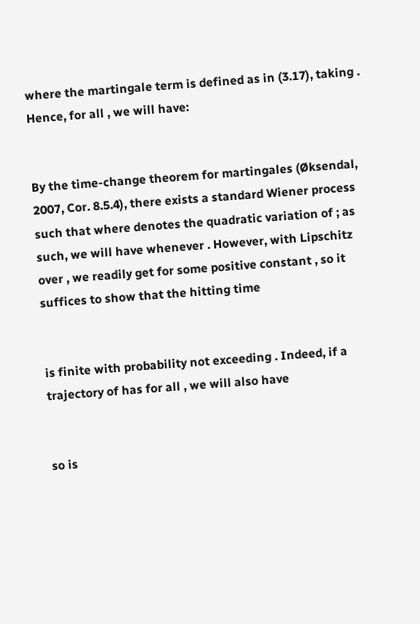where the martingale term is defined as in (3.17), taking . Hence, for all , we will have:


By the time-change theorem for martingales (Øksendal, 2007, Cor. 8.5.4), there exists a standard Wiener process such that where denotes the quadratic variation of ; as such, we will have whenever . However, with Lipschitz over , we readily get for some positive constant , so it suffices to show that the hitting time


is finite with probability not exceeding . Indeed, if a trajectory of has for all , we will also have


so is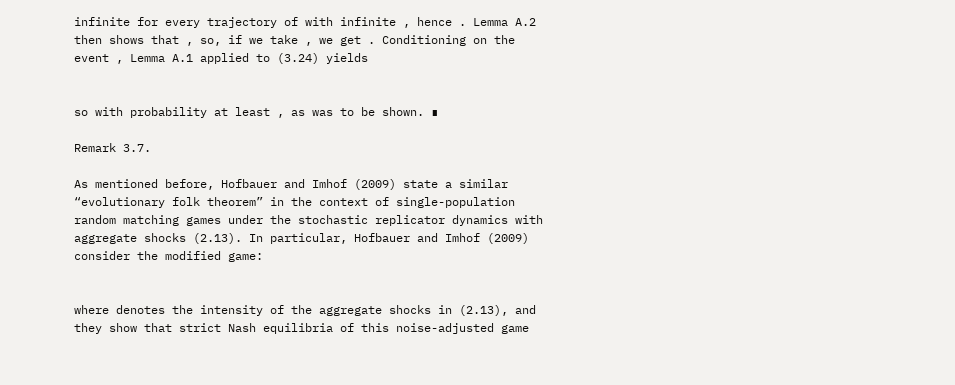infinite for every trajectory of with infinite , hence . Lemma A.2 then shows that , so, if we take , we get . Conditioning on the event , Lemma A.1 applied to (3.24) yields


so with probability at least , as was to be shown. ∎

Remark 3.7.

As mentioned before, Hofbauer and Imhof (2009) state a similar “evolutionary folk theorem” in the context of single-population random matching games under the stochastic replicator dynamics with aggregate shocks (2.13). In particular, Hofbauer and Imhof (2009) consider the modified game:


where denotes the intensity of the aggregate shocks in (2.13), and they show that strict Nash equilibria of this noise-adjusted game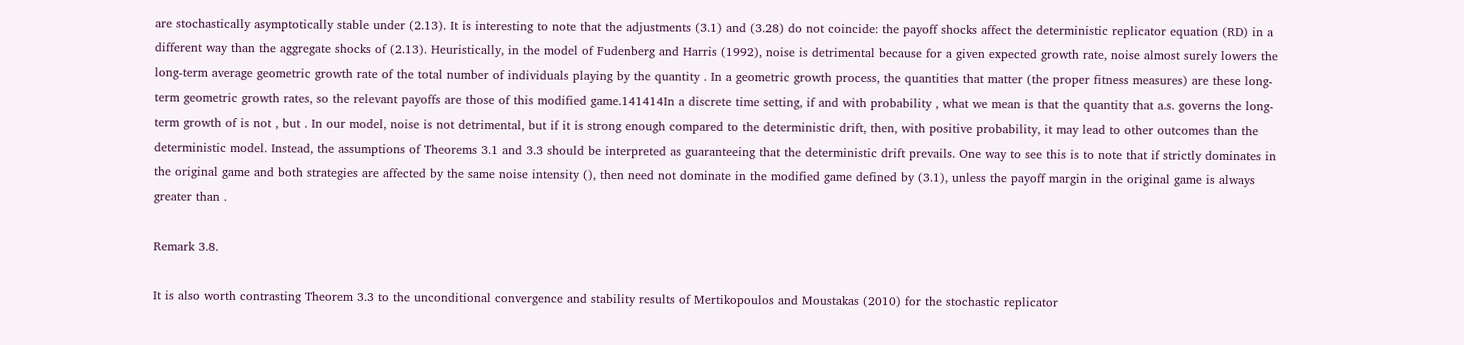are stochastically asymptotically stable under (2.13). It is interesting to note that the adjustments (3.1) and (3.28) do not coincide: the payoff shocks affect the deterministic replicator equation (RD) in a different way than the aggregate shocks of (2.13). Heuristically, in the model of Fudenberg and Harris (1992), noise is detrimental because for a given expected growth rate, noise almost surely lowers the long-term average geometric growth rate of the total number of individuals playing by the quantity . In a geometric growth process, the quantities that matter (the proper fitness measures) are these long-term geometric growth rates, so the relevant payoffs are those of this modified game.141414In a discrete time setting, if and with probability , what we mean is that the quantity that a.s. governs the long-term growth of is not , but . In our model, noise is not detrimental, but if it is strong enough compared to the deterministic drift, then, with positive probability, it may lead to other outcomes than the deterministic model. Instead, the assumptions of Theorems 3.1 and 3.3 should be interpreted as guaranteeing that the deterministic drift prevails. One way to see this is to note that if strictly dominates in the original game and both strategies are affected by the same noise intensity (), then need not dominate in the modified game defined by (3.1), unless the payoff margin in the original game is always greater than .

Remark 3.8.

It is also worth contrasting Theorem 3.3 to the unconditional convergence and stability results of Mertikopoulos and Moustakas (2010) for the stochastic replicator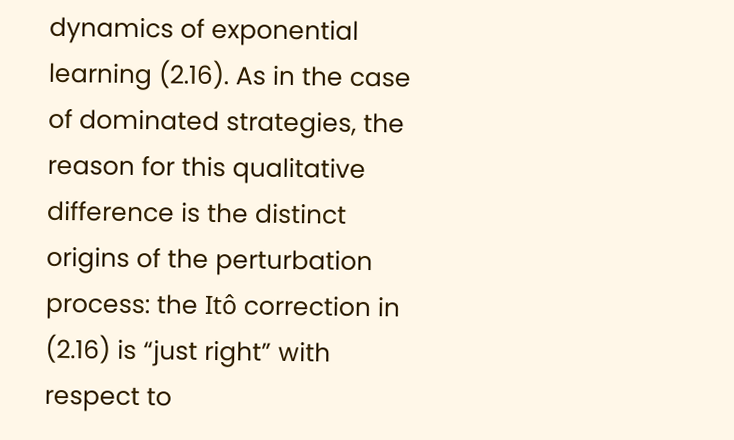dynamics of exponential learning (2.16). As in the case of dominated strategies, the reason for this qualitative difference is the distinct origins of the perturbation process: the Itô correction in (2.16) is “just right” with respect to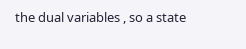the dual variables , so a state